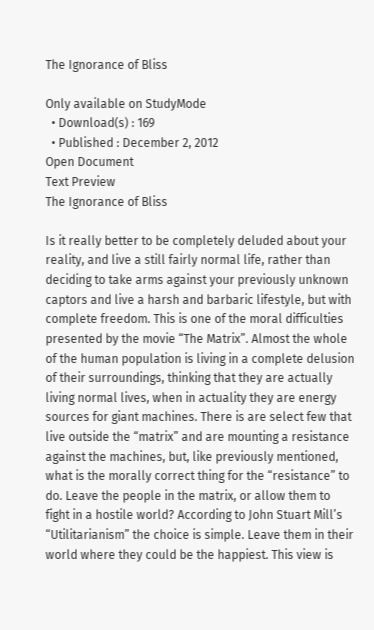The Ignorance of Bliss

Only available on StudyMode
  • Download(s) : 169
  • Published : December 2, 2012
Open Document
Text Preview
The Ignorance of Bliss

Is it really better to be completely deluded about your reality, and live a still fairly normal life, rather than deciding to take arms against your previously unknown captors and live a harsh and barbaric lifestyle, but with complete freedom. This is one of the moral difficulties presented by the movie “The Matrix”. Almost the whole of the human population is living in a complete delusion of their surroundings, thinking that they are actually living normal lives, when in actuality they are energy sources for giant machines. There is are select few that live outside the “matrix” and are mounting a resistance against the machines, but, like previously mentioned, what is the morally correct thing for the “resistance” to do. Leave the people in the matrix, or allow them to fight in a hostile world? According to John Stuart Mill’s “Utilitarianism” the choice is simple. Leave them in their world where they could be the happiest. This view is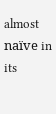almost naïve in its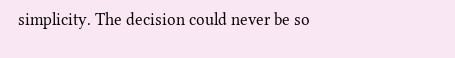simplicity. The decision could never be so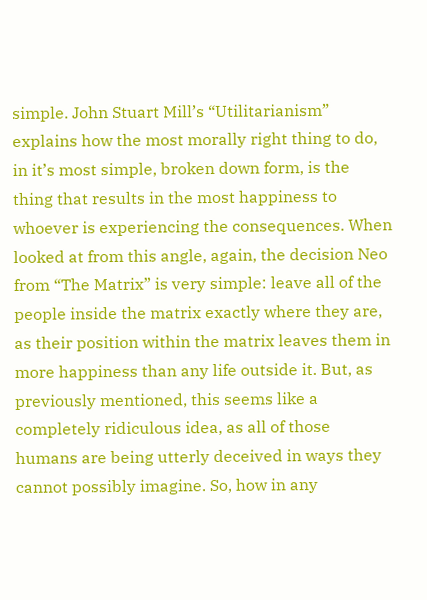simple. John Stuart Mill’s “Utilitarianism” explains how the most morally right thing to do, in it’s most simple, broken down form, is the thing that results in the most happiness to whoever is experiencing the consequences. When looked at from this angle, again, the decision Neo from “The Matrix” is very simple: leave all of the people inside the matrix exactly where they are, as their position within the matrix leaves them in more happiness than any life outside it. But, as previously mentioned, this seems like a completely ridiculous idea, as all of those humans are being utterly deceived in ways they cannot possibly imagine. So, how in any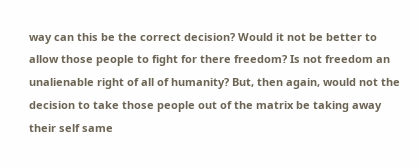way can this be the correct decision? Would it not be better to allow those people to fight for there freedom? Is not freedom an unalienable right of all of humanity? But, then again, would not the decision to take those people out of the matrix be taking away their self same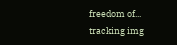freedom of...
tracking img